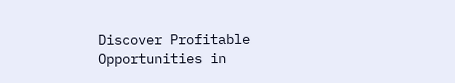Discover Profitable Opportunities in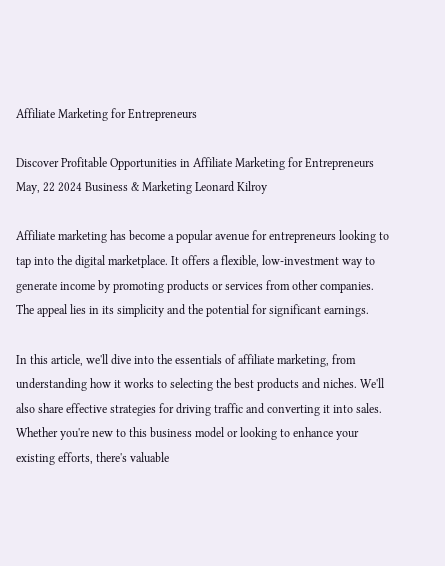Affiliate Marketing for Entrepreneurs

Discover Profitable Opportunities in Affiliate Marketing for Entrepreneurs
May, 22 2024 Business & Marketing Leonard Kilroy

Affiliate marketing has become a popular avenue for entrepreneurs looking to tap into the digital marketplace. It offers a flexible, low-investment way to generate income by promoting products or services from other companies. The appeal lies in its simplicity and the potential for significant earnings.

In this article, we'll dive into the essentials of affiliate marketing, from understanding how it works to selecting the best products and niches. We'll also share effective strategies for driving traffic and converting it into sales. Whether you're new to this business model or looking to enhance your existing efforts, there's valuable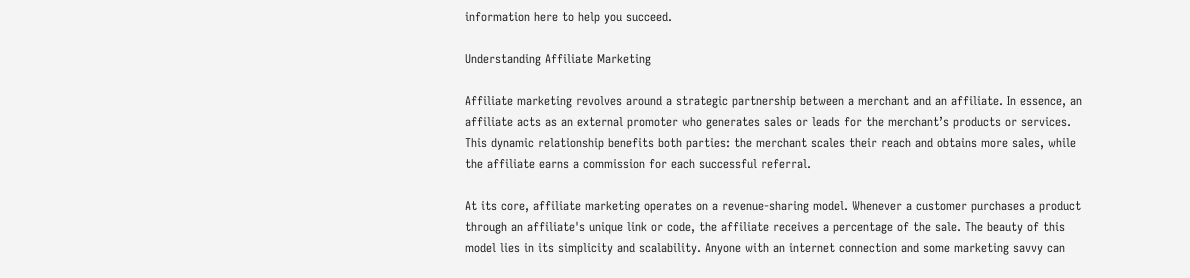information here to help you succeed.

Understanding Affiliate Marketing

Affiliate marketing revolves around a strategic partnership between a merchant and an affiliate. In essence, an affiliate acts as an external promoter who generates sales or leads for the merchant’s products or services. This dynamic relationship benefits both parties: the merchant scales their reach and obtains more sales, while the affiliate earns a commission for each successful referral.

At its core, affiliate marketing operates on a revenue-sharing model. Whenever a customer purchases a product through an affiliate's unique link or code, the affiliate receives a percentage of the sale. The beauty of this model lies in its simplicity and scalability. Anyone with an internet connection and some marketing savvy can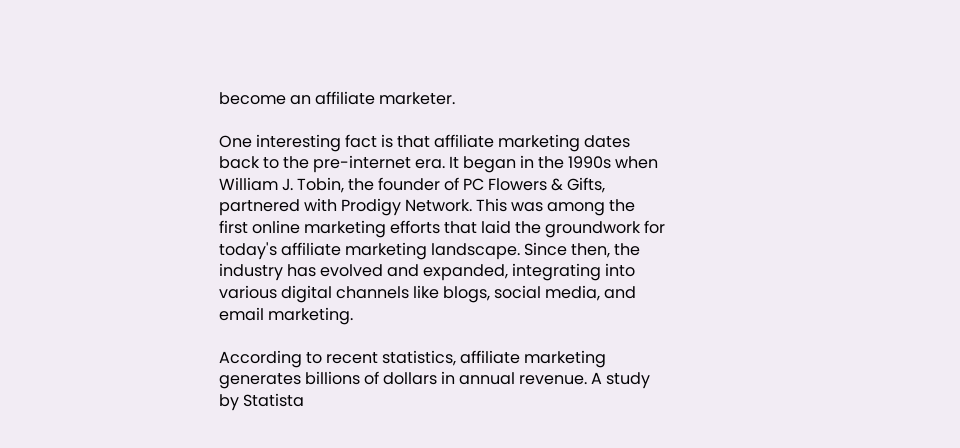become an affiliate marketer.

One interesting fact is that affiliate marketing dates back to the pre-internet era. It began in the 1990s when William J. Tobin, the founder of PC Flowers & Gifts, partnered with Prodigy Network. This was among the first online marketing efforts that laid the groundwork for today's affiliate marketing landscape. Since then, the industry has evolved and expanded, integrating into various digital channels like blogs, social media, and email marketing.

According to recent statistics, affiliate marketing generates billions of dollars in annual revenue. A study by Statista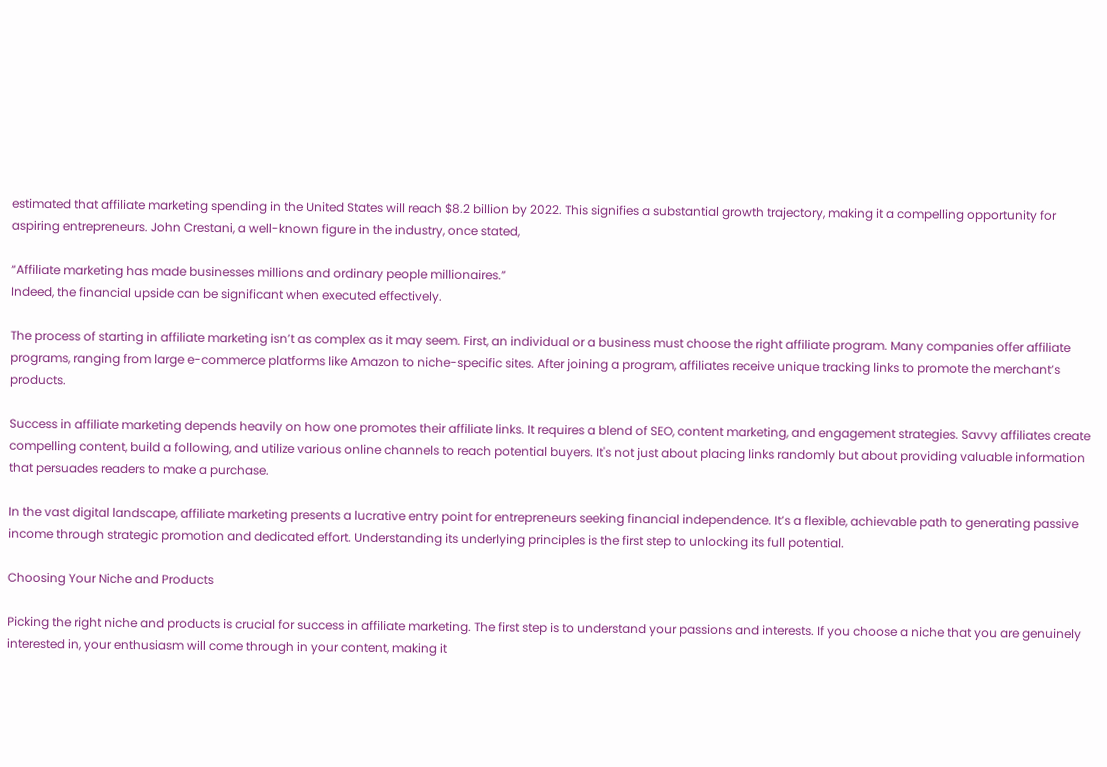estimated that affiliate marketing spending in the United States will reach $8.2 billion by 2022. This signifies a substantial growth trajectory, making it a compelling opportunity for aspiring entrepreneurs. John Crestani, a well-known figure in the industry, once stated,

“Affiliate marketing has made businesses millions and ordinary people millionaires.”
Indeed, the financial upside can be significant when executed effectively.

The process of starting in affiliate marketing isn’t as complex as it may seem. First, an individual or a business must choose the right affiliate program. Many companies offer affiliate programs, ranging from large e-commerce platforms like Amazon to niche-specific sites. After joining a program, affiliates receive unique tracking links to promote the merchant’s products.

Success in affiliate marketing depends heavily on how one promotes their affiliate links. It requires a blend of SEO, content marketing, and engagement strategies. Savvy affiliates create compelling content, build a following, and utilize various online channels to reach potential buyers. It's not just about placing links randomly but about providing valuable information that persuades readers to make a purchase.

In the vast digital landscape, affiliate marketing presents a lucrative entry point for entrepreneurs seeking financial independence. It’s a flexible, achievable path to generating passive income through strategic promotion and dedicated effort. Understanding its underlying principles is the first step to unlocking its full potential.

Choosing Your Niche and Products

Picking the right niche and products is crucial for success in affiliate marketing. The first step is to understand your passions and interests. If you choose a niche that you are genuinely interested in, your enthusiasm will come through in your content, making it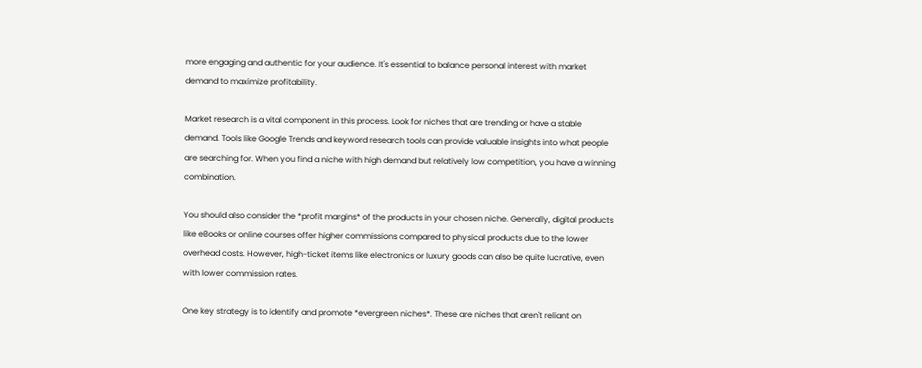more engaging and authentic for your audience. It's essential to balance personal interest with market demand to maximize profitability.

Market research is a vital component in this process. Look for niches that are trending or have a stable demand. Tools like Google Trends and keyword research tools can provide valuable insights into what people are searching for. When you find a niche with high demand but relatively low competition, you have a winning combination.

You should also consider the *profit margins* of the products in your chosen niche. Generally, digital products like eBooks or online courses offer higher commissions compared to physical products due to the lower overhead costs. However, high-ticket items like electronics or luxury goods can also be quite lucrative, even with lower commission rates.

One key strategy is to identify and promote *evergreen niches*. These are niches that aren't reliant on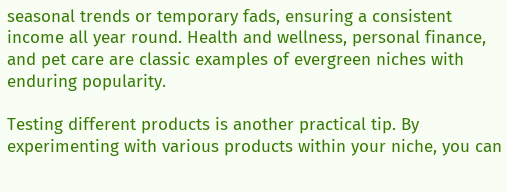seasonal trends or temporary fads, ensuring a consistent income all year round. Health and wellness, personal finance, and pet care are classic examples of evergreen niches with enduring popularity.

Testing different products is another practical tip. By experimenting with various products within your niche, you can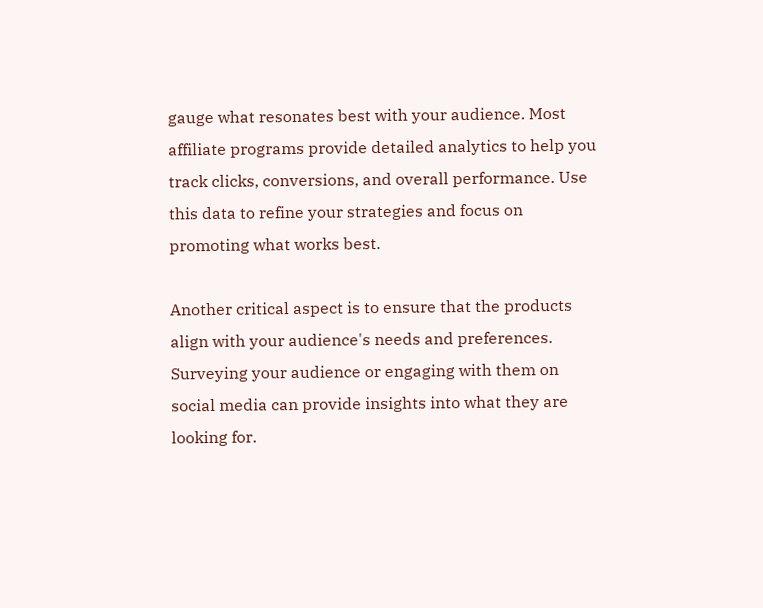gauge what resonates best with your audience. Most affiliate programs provide detailed analytics to help you track clicks, conversions, and overall performance. Use this data to refine your strategies and focus on promoting what works best.

Another critical aspect is to ensure that the products align with your audience's needs and preferences. Surveying your audience or engaging with them on social media can provide insights into what they are looking for.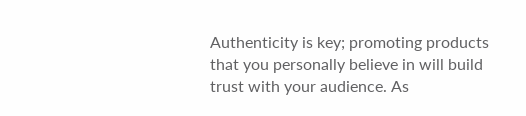Authenticity is key; promoting products that you personally believe in will build trust with your audience. As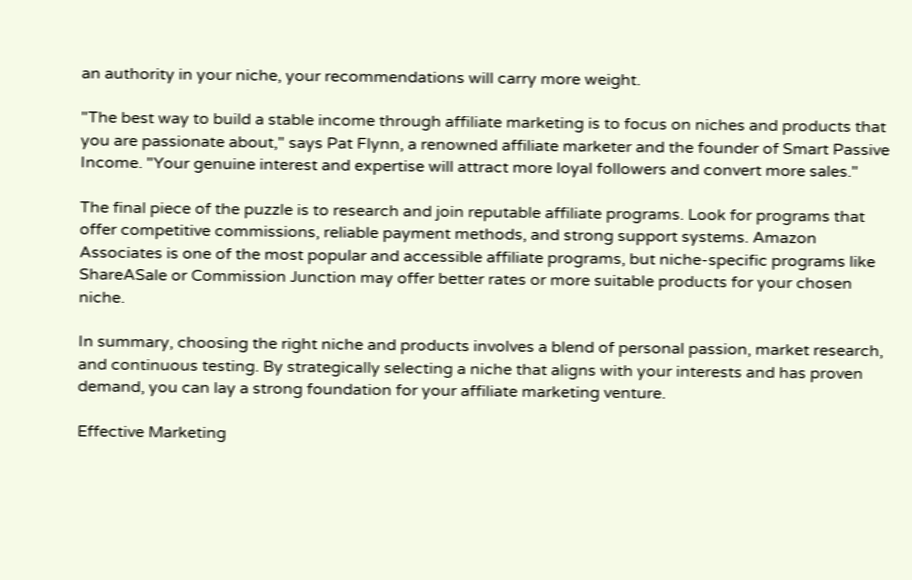an authority in your niche, your recommendations will carry more weight.

"The best way to build a stable income through affiliate marketing is to focus on niches and products that you are passionate about," says Pat Flynn, a renowned affiliate marketer and the founder of Smart Passive Income. "Your genuine interest and expertise will attract more loyal followers and convert more sales."

The final piece of the puzzle is to research and join reputable affiliate programs. Look for programs that offer competitive commissions, reliable payment methods, and strong support systems. Amazon Associates is one of the most popular and accessible affiliate programs, but niche-specific programs like ShareASale or Commission Junction may offer better rates or more suitable products for your chosen niche.

In summary, choosing the right niche and products involves a blend of personal passion, market research, and continuous testing. By strategically selecting a niche that aligns with your interests and has proven demand, you can lay a strong foundation for your affiliate marketing venture.

Effective Marketing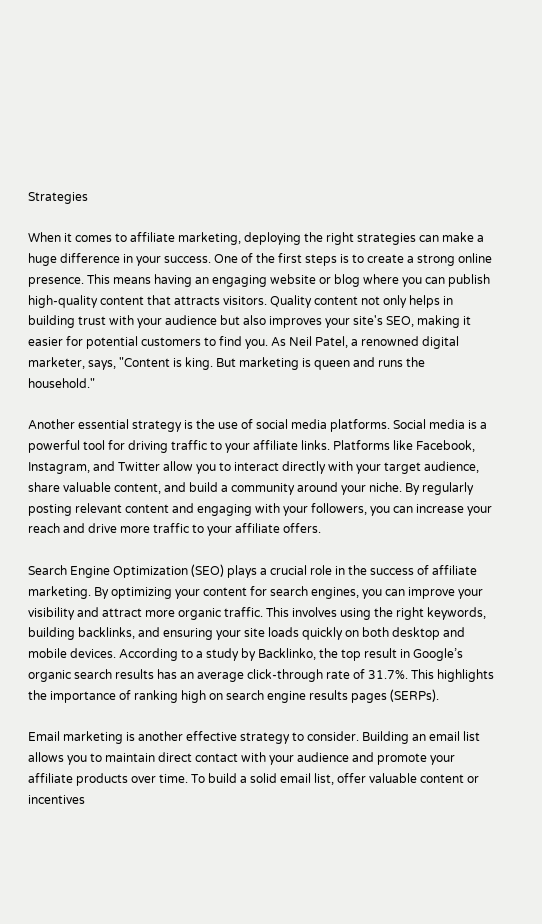Strategies

When it comes to affiliate marketing, deploying the right strategies can make a huge difference in your success. One of the first steps is to create a strong online presence. This means having an engaging website or blog where you can publish high-quality content that attracts visitors. Quality content not only helps in building trust with your audience but also improves your site's SEO, making it easier for potential customers to find you. As Neil Patel, a renowned digital marketer, says, "Content is king. But marketing is queen and runs the household."

Another essential strategy is the use of social media platforms. Social media is a powerful tool for driving traffic to your affiliate links. Platforms like Facebook, Instagram, and Twitter allow you to interact directly with your target audience, share valuable content, and build a community around your niche. By regularly posting relevant content and engaging with your followers, you can increase your reach and drive more traffic to your affiliate offers.

Search Engine Optimization (SEO) plays a crucial role in the success of affiliate marketing. By optimizing your content for search engines, you can improve your visibility and attract more organic traffic. This involves using the right keywords, building backlinks, and ensuring your site loads quickly on both desktop and mobile devices. According to a study by Backlinko, the top result in Google’s organic search results has an average click-through rate of 31.7%. This highlights the importance of ranking high on search engine results pages (SERPs).

Email marketing is another effective strategy to consider. Building an email list allows you to maintain direct contact with your audience and promote your affiliate products over time. To build a solid email list, offer valuable content or incentives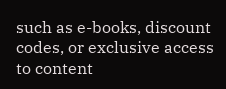such as e-books, discount codes, or exclusive access to content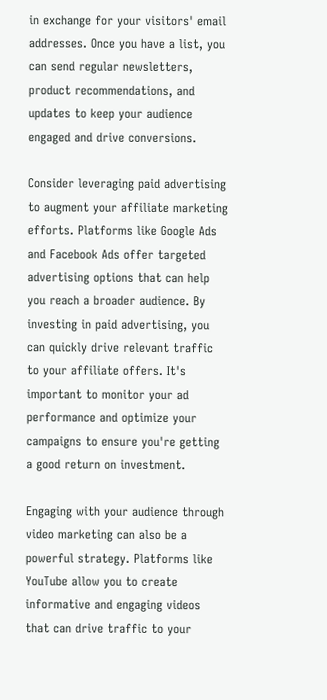in exchange for your visitors' email addresses. Once you have a list, you can send regular newsletters, product recommendations, and updates to keep your audience engaged and drive conversions.

Consider leveraging paid advertising to augment your affiliate marketing efforts. Platforms like Google Ads and Facebook Ads offer targeted advertising options that can help you reach a broader audience. By investing in paid advertising, you can quickly drive relevant traffic to your affiliate offers. It's important to monitor your ad performance and optimize your campaigns to ensure you're getting a good return on investment.

Engaging with your audience through video marketing can also be a powerful strategy. Platforms like YouTube allow you to create informative and engaging videos that can drive traffic to your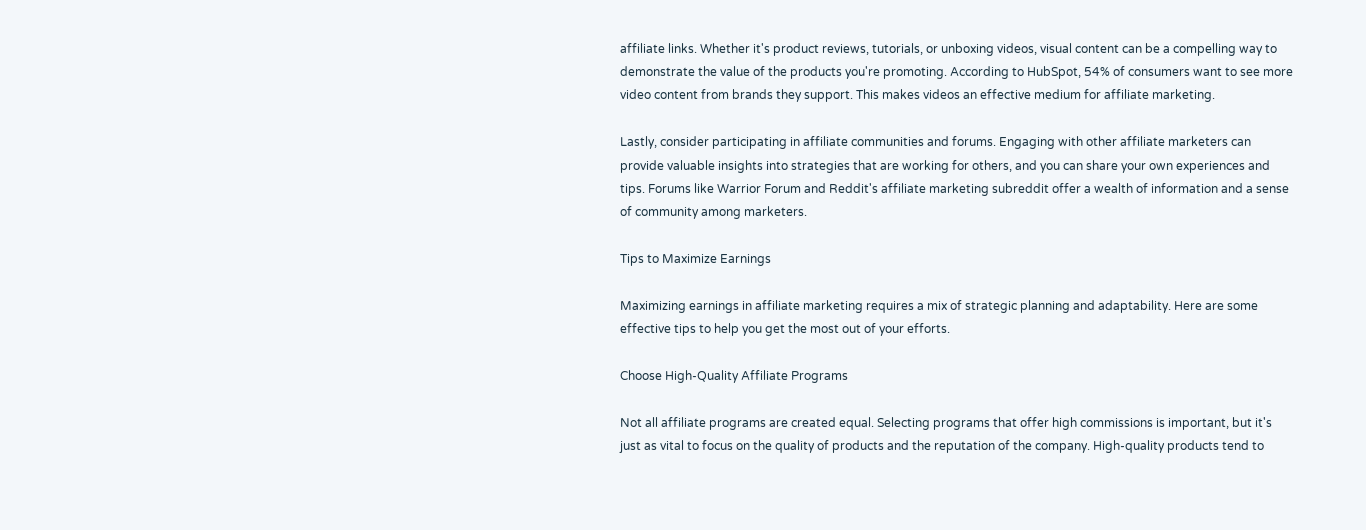affiliate links. Whether it's product reviews, tutorials, or unboxing videos, visual content can be a compelling way to demonstrate the value of the products you're promoting. According to HubSpot, 54% of consumers want to see more video content from brands they support. This makes videos an effective medium for affiliate marketing.

Lastly, consider participating in affiliate communities and forums. Engaging with other affiliate marketers can provide valuable insights into strategies that are working for others, and you can share your own experiences and tips. Forums like Warrior Forum and Reddit's affiliate marketing subreddit offer a wealth of information and a sense of community among marketers.

Tips to Maximize Earnings

Maximizing earnings in affiliate marketing requires a mix of strategic planning and adaptability. Here are some effective tips to help you get the most out of your efforts.

Choose High-Quality Affiliate Programs

Not all affiliate programs are created equal. Selecting programs that offer high commissions is important, but it's just as vital to focus on the quality of products and the reputation of the company. High-quality products tend to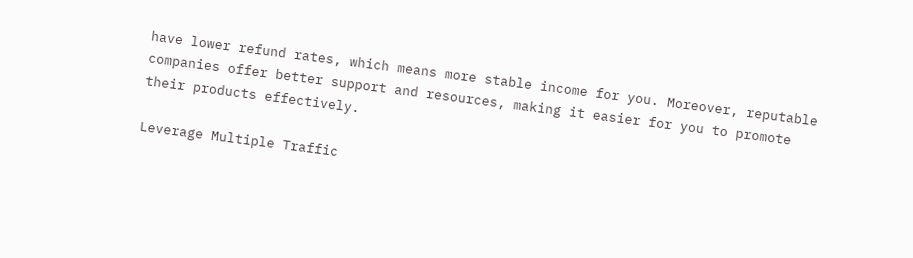have lower refund rates, which means more stable income for you. Moreover, reputable companies offer better support and resources, making it easier for you to promote their products effectively.

Leverage Multiple Traffic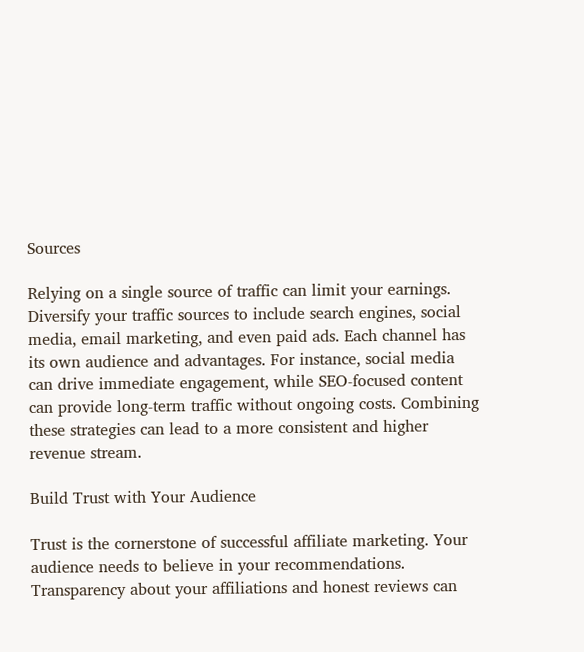Sources

Relying on a single source of traffic can limit your earnings. Diversify your traffic sources to include search engines, social media, email marketing, and even paid ads. Each channel has its own audience and advantages. For instance, social media can drive immediate engagement, while SEO-focused content can provide long-term traffic without ongoing costs. Combining these strategies can lead to a more consistent and higher revenue stream.

Build Trust with Your Audience

Trust is the cornerstone of successful affiliate marketing. Your audience needs to believe in your recommendations. Transparency about your affiliations and honest reviews can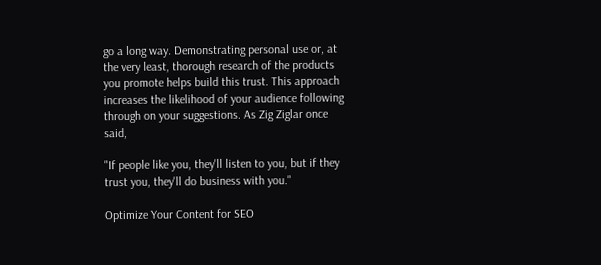go a long way. Demonstrating personal use or, at the very least, thorough research of the products you promote helps build this trust. This approach increases the likelihood of your audience following through on your suggestions. As Zig Ziglar once said,

"If people like you, they'll listen to you, but if they trust you, they'll do business with you."

Optimize Your Content for SEO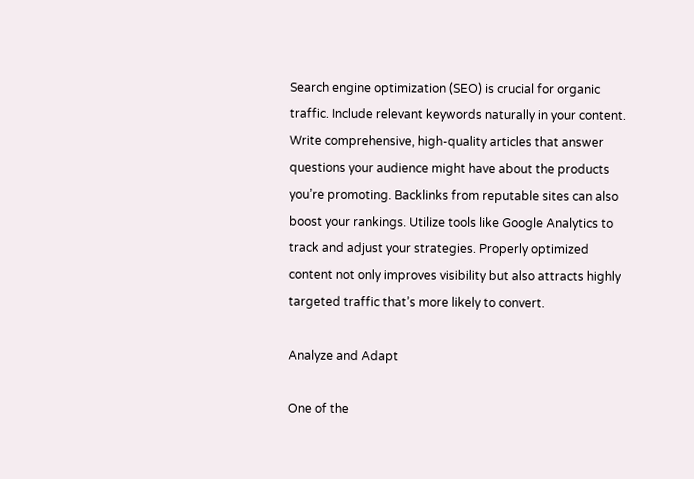Search engine optimization (SEO) is crucial for organic traffic. Include relevant keywords naturally in your content. Write comprehensive, high-quality articles that answer questions your audience might have about the products you’re promoting. Backlinks from reputable sites can also boost your rankings. Utilize tools like Google Analytics to track and adjust your strategies. Properly optimized content not only improves visibility but also attracts highly targeted traffic that’s more likely to convert.

Analyze and Adapt

One of the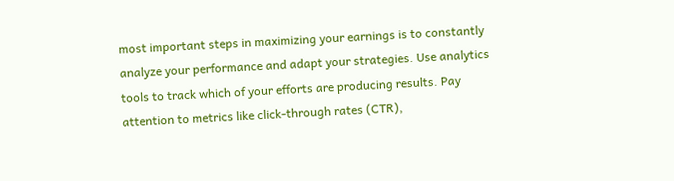most important steps in maximizing your earnings is to constantly analyze your performance and adapt your strategies. Use analytics tools to track which of your efforts are producing results. Pay attention to metrics like click-through rates (CTR),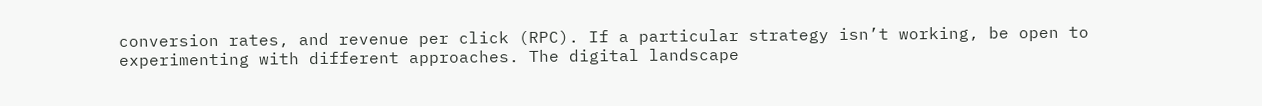conversion rates, and revenue per click (RPC). If a particular strategy isn’t working, be open to experimenting with different approaches. The digital landscape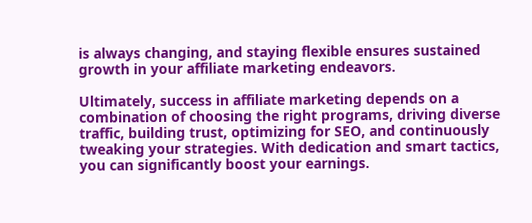is always changing, and staying flexible ensures sustained growth in your affiliate marketing endeavors.

Ultimately, success in affiliate marketing depends on a combination of choosing the right programs, driving diverse traffic, building trust, optimizing for SEO, and continuously tweaking your strategies. With dedication and smart tactics, you can significantly boost your earnings.